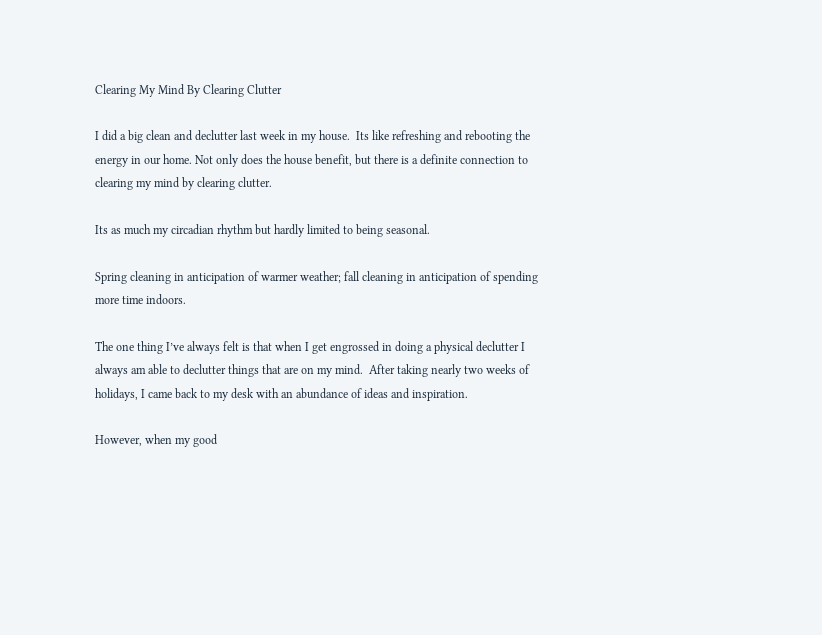Clearing My Mind By Clearing Clutter

I did a big clean and declutter last week in my house.  Its like refreshing and rebooting the energy in our home. Not only does the house benefit, but there is a definite connection to clearing my mind by clearing clutter.

Its as much my circadian rhythm but hardly limited to being seasonal.

Spring cleaning in anticipation of warmer weather; fall cleaning in anticipation of spending more time indoors.

The one thing I’ve always felt is that when I get engrossed in doing a physical declutter I always am able to declutter things that are on my mind.  After taking nearly two weeks of holidays, I came back to my desk with an abundance of ideas and inspiration.

However, when my good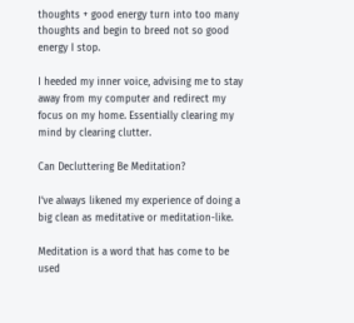thoughts + good energy turn into too many thoughts and begin to breed not so good energy I stop.

I heeded my inner voice, advising me to stay away from my computer and redirect my focus on my home. Essentially clearing my mind by clearing clutter.

Can Decluttering Be Meditation?

I’ve always likened my experience of doing a big clean as meditative or meditation-like.

Meditation is a word that has come to be used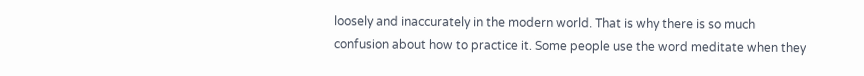loosely and inaccurately in the modern world. That is why there is so much confusion about how to practice it. Some people use the word meditate when they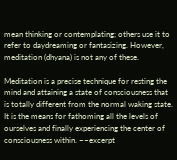mean thinking or contemplating; others use it to refer to daydreaming or fantasizing. However, meditation (dhyana) is not any of these.

Meditation is a precise technique for resting the mind and attaining a state of consciousness that is totally different from the normal waking state. It is the means for fathoming all the levels of ourselves and finally experiencing the center of consciousness within. ~~excerpt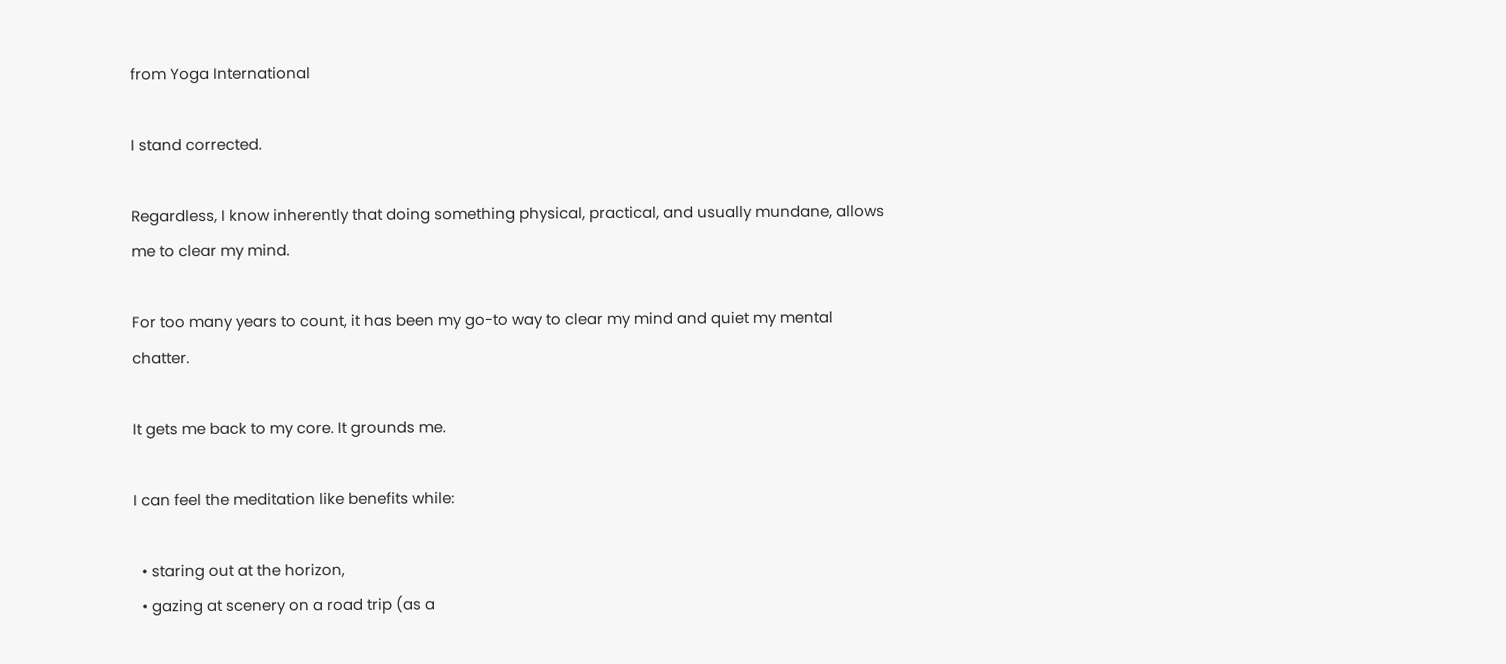from Yoga International

I stand corrected.

Regardless, I know inherently that doing something physical, practical, and usually mundane, allows me to clear my mind.

For too many years to count, it has been my go-to way to clear my mind and quiet my mental chatter.

It gets me back to my core. It grounds me.

I can feel the meditation like benefits while:

  • staring out at the horizon,
  • gazing at scenery on a road trip (as a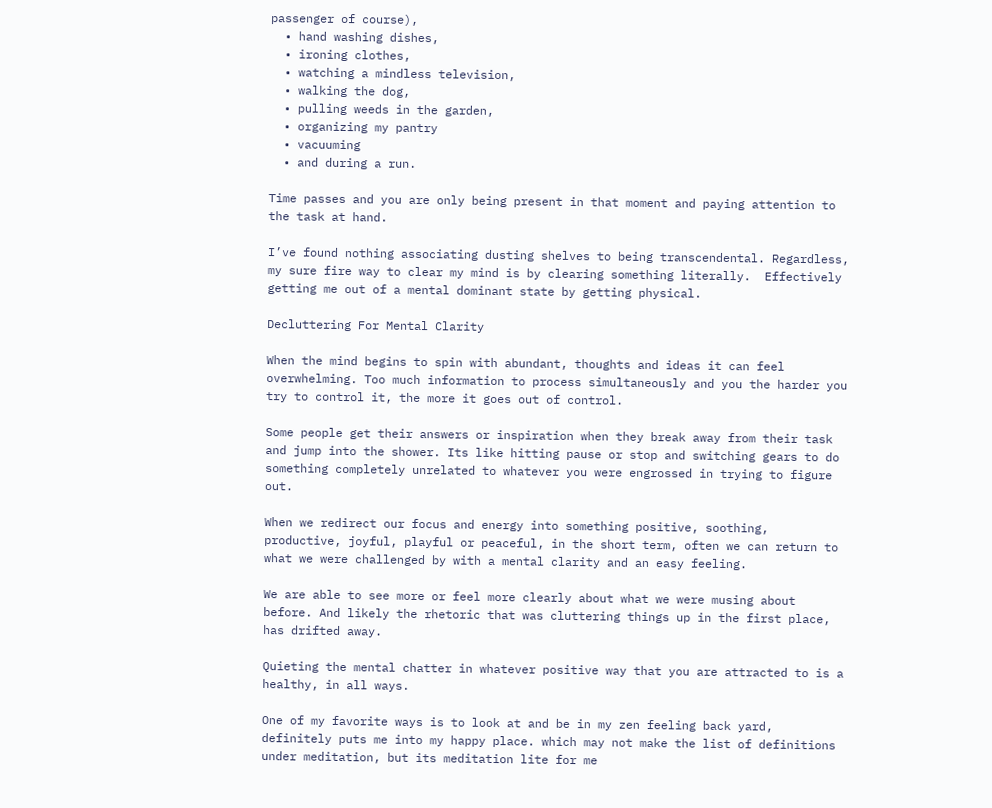passenger of course),
  • hand washing dishes,
  • ironing clothes,
  • watching a mindless television,
  • walking the dog,
  • pulling weeds in the garden,
  • organizing my pantry
  • vacuuming
  • and during a run.

Time passes and you are only being present in that moment and paying attention to the task at hand.

I’ve found nothing associating dusting shelves to being transcendental. Regardless, my sure fire way to clear my mind is by clearing something literally.  Effectively getting me out of a mental dominant state by getting physical.

Decluttering For Mental Clarity

When the mind begins to spin with abundant, thoughts and ideas it can feel overwhelming. Too much information to process simultaneously and you the harder you try to control it, the more it goes out of control.

Some people get their answers or inspiration when they break away from their task and jump into the shower. Its like hitting pause or stop and switching gears to do something completely unrelated to whatever you were engrossed in trying to figure out.

When we redirect our focus and energy into something positive, soothing, productive, joyful, playful or peaceful, in the short term, often we can return to what we were challenged by with a mental clarity and an easy feeling.

We are able to see more or feel more clearly about what we were musing about before. And likely the rhetoric that was cluttering things up in the first place, has drifted away.

Quieting the mental chatter in whatever positive way that you are attracted to is a healthy, in all ways.

One of my favorite ways is to look at and be in my zen feeling back yard, definitely puts me into my happy place. which may not make the list of definitions under meditation, but its meditation lite for me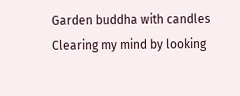Garden buddha with candles
Clearing my mind by looking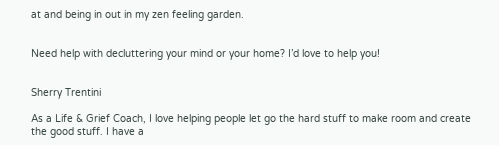at and being in out in my zen feeling garden.


Need help with decluttering your mind or your home? I’d love to help you!


Sherry Trentini

As a Life & Grief Coach, I love helping people let go the hard stuff to make room and create the good stuff. I have a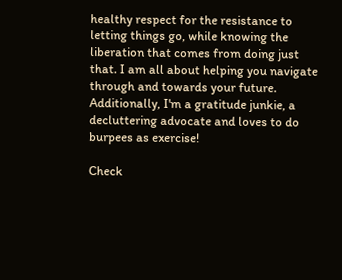healthy respect for the resistance to letting things go, while knowing the liberation that comes from doing just that. I am all about helping you navigate through and towards your future. Additionally, I'm a gratitude junkie, a decluttering advocate and loves to do burpees as exercise!

Check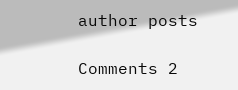author posts

Comments 2